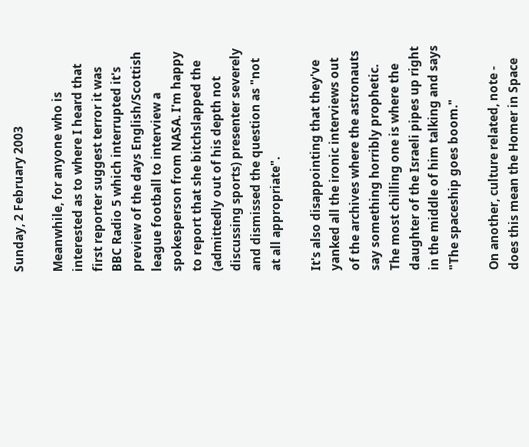Sunday, 2 February 2003

Meanwhile, for anyone who is interested as to where I heard that first reporter suggest terror it was BBC Radio 5 which interrupted it's preview of the days English/Scottish league football to interview a spokesperson from NASA. I'm happy to report that she bitchslapped the (admittedly out of his depth not discussing sports) presenter severely and dismissed the question as "not at all appropriate".

It's also disappointing that they've yanked all the ironic interviews out of the archives where the astronauts say something horribly prophetic. The most chilling one is where the daughter of the Israeli pipes up right in the middle of him talking and says "The spaceship goes boom."

On another, culture related, note - does this mean the Homer in Space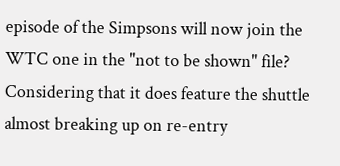episode of the Simpsons will now join the WTC one in the "not to be shown" file? Considering that it does feature the shuttle almost breaking up on re-entry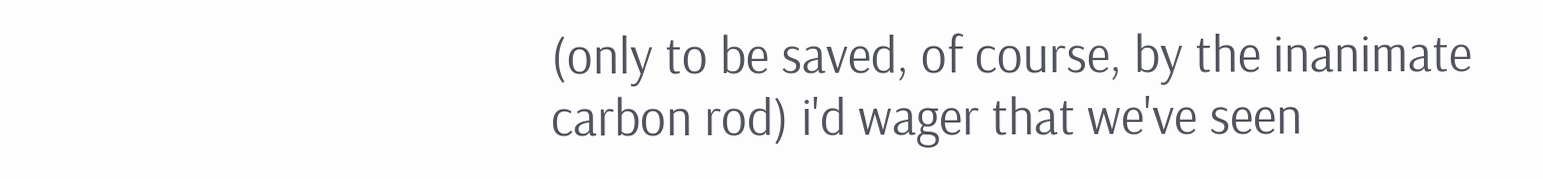(only to be saved, of course, by the inanimate carbon rod) i'd wager that we've seen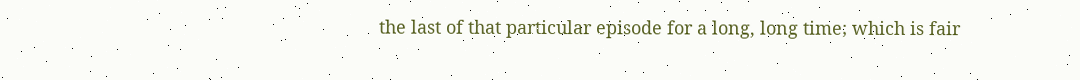the last of that particular episode for a long, long time; which is fair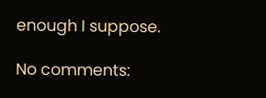enough I suppose.

No comments: